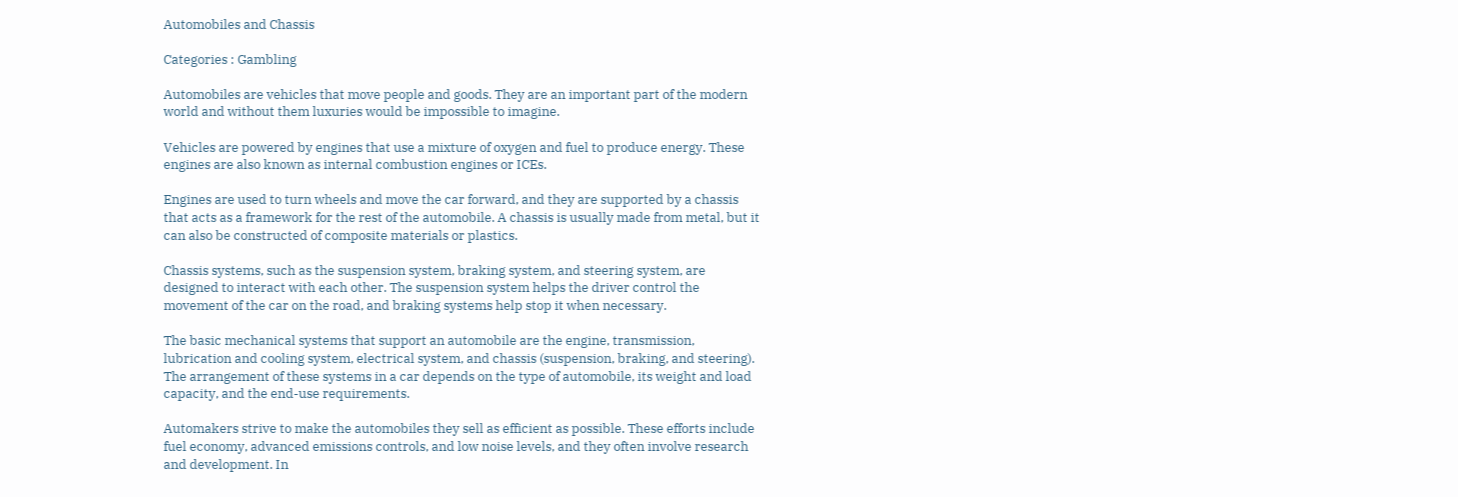Automobiles and Chassis

Categories : Gambling

Automobiles are vehicles that move people and goods. They are an important part of the modern world and without them luxuries would be impossible to imagine.

Vehicles are powered by engines that use a mixture of oxygen and fuel to produce energy. These engines are also known as internal combustion engines or ICEs.

Engines are used to turn wheels and move the car forward, and they are supported by a chassis that acts as a framework for the rest of the automobile. A chassis is usually made from metal, but it can also be constructed of composite materials or plastics.

Chassis systems, such as the suspension system, braking system, and steering system, are designed to interact with each other. The suspension system helps the driver control the movement of the car on the road, and braking systems help stop it when necessary.

The basic mechanical systems that support an automobile are the engine, transmission, lubrication and cooling system, electrical system, and chassis (suspension, braking, and steering). The arrangement of these systems in a car depends on the type of automobile, its weight and load capacity, and the end-use requirements.

Automakers strive to make the automobiles they sell as efficient as possible. These efforts include fuel economy, advanced emissions controls, and low noise levels, and they often involve research and development. In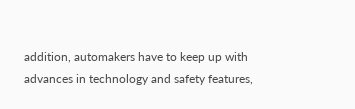addition, automakers have to keep up with advances in technology and safety features,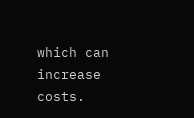which can increase costs.